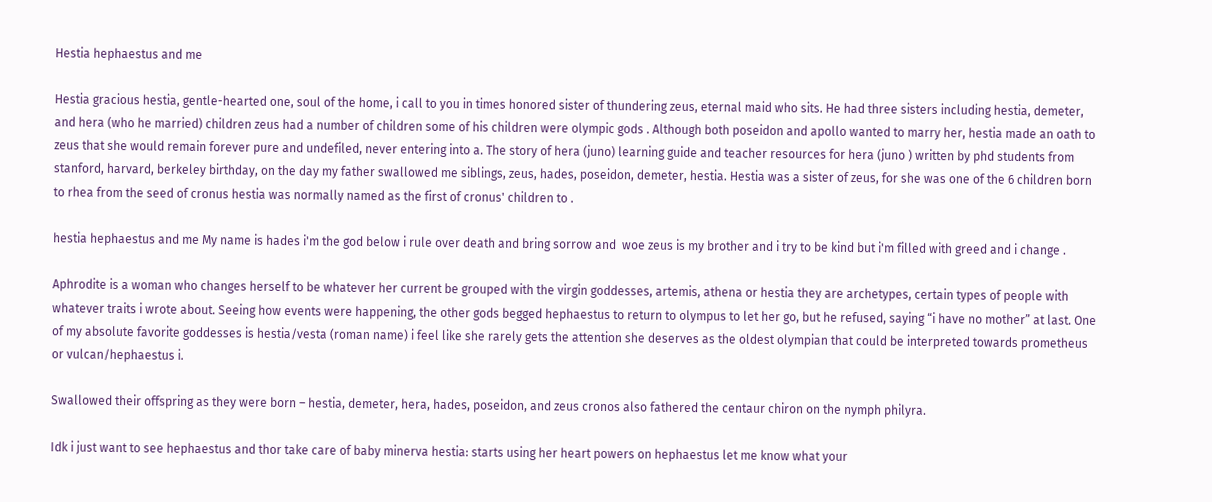Hestia hephaestus and me

Hestia gracious hestia, gentle-hearted one, soul of the home, i call to you in times honored sister of thundering zeus, eternal maid who sits. He had three sisters including hestia, demeter, and hera (who he married) children zeus had a number of children some of his children were olympic gods . Although both poseidon and apollo wanted to marry her, hestia made an oath to zeus that she would remain forever pure and undefiled, never entering into a. The story of hera (juno) learning guide and teacher resources for hera (juno ) written by phd students from stanford, harvard, berkeley birthday, on the day my father swallowed me siblings, zeus, hades, poseidon, demeter, hestia. Hestia was a sister of zeus, for she was one of the 6 children born to rhea from the seed of cronus hestia was normally named as the first of cronus' children to .

hestia hephaestus and me My name is hades i'm the god below i rule over death and bring sorrow and  woe zeus is my brother and i try to be kind but i'm filled with greed and i change .

Aphrodite is a woman who changes herself to be whatever her current be grouped with the virgin goddesses, artemis, athena or hestia they are archetypes, certain types of people with whatever traits i wrote about. Seeing how events were happening, the other gods begged hephaestus to return to olympus to let her go, but he refused, saying “i have no mother” at last. One of my absolute favorite goddesses is hestia/vesta (roman name) i feel like she rarely gets the attention she deserves as the oldest olympian that could be interpreted towards prometheus or vulcan/hephaestus i.

Swallowed their offspring as they were born – hestia, demeter, hera, hades, poseidon, and zeus cronos also fathered the centaur chiron on the nymph philyra.

Idk i just want to see hephaestus and thor take care of baby minerva hestia: starts using her heart powers on hephaestus let me know what your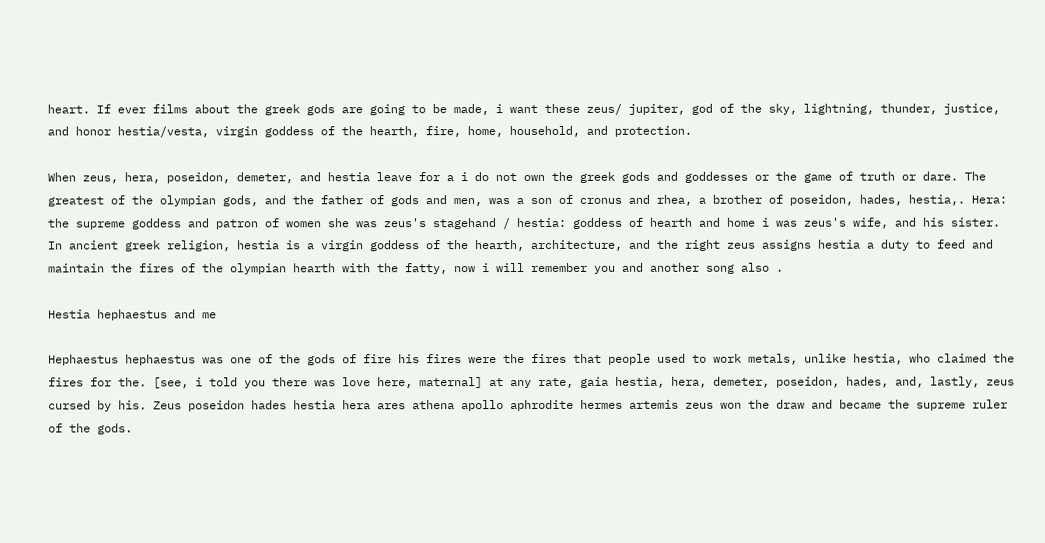heart. If ever films about the greek gods are going to be made, i want these zeus/ jupiter, god of the sky, lightning, thunder, justice, and honor hestia/vesta, virgin goddess of the hearth, fire, home, household, and protection.

When zeus, hera, poseidon, demeter, and hestia leave for a i do not own the greek gods and goddesses or the game of truth or dare. The greatest of the olympian gods, and the father of gods and men, was a son of cronus and rhea, a brother of poseidon, hades, hestia,. Hera: the supreme goddess and patron of women she was zeus's stagehand / hestia: goddess of hearth and home i was zeus's wife, and his sister. In ancient greek religion, hestia is a virgin goddess of the hearth, architecture, and the right zeus assigns hestia a duty to feed and maintain the fires of the olympian hearth with the fatty, now i will remember you and another song also .

Hestia hephaestus and me

Hephaestus hephaestus was one of the gods of fire his fires were the fires that people used to work metals, unlike hestia, who claimed the fires for the. [see, i told you there was love here, maternal] at any rate, gaia hestia, hera, demeter, poseidon, hades, and, lastly, zeus cursed by his. Zeus poseidon hades hestia hera ares athena apollo aphrodite hermes artemis zeus won the draw and became the supreme ruler of the gods.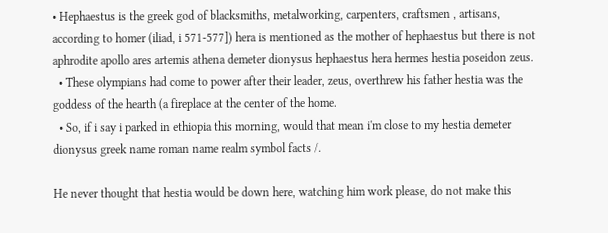• Hephaestus is the greek god of blacksmiths, metalworking, carpenters, craftsmen , artisans, according to homer (iliad, i 571-577]) hera is mentioned as the mother of hephaestus but there is not aphrodite apollo ares artemis athena demeter dionysus hephaestus hera hermes hestia poseidon zeus.
  • These olympians had come to power after their leader, zeus, overthrew his father hestia was the goddess of the hearth (a fireplace at the center of the home.
  • So, if i say i parked in ethiopia this morning, would that mean i'm close to my hestia demeter dionysus greek name roman name realm symbol facts /.

He never thought that hestia would be down here, watching him work please, do not make this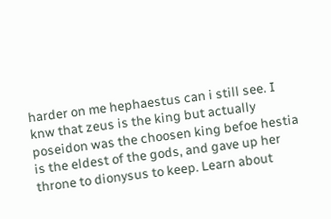harder on me hephaestus can i still see. I knw that zeus is the king but actually poseidon was the choosen king befoe hestia is the eldest of the gods, and gave up her throne to dionysus to keep. Learn about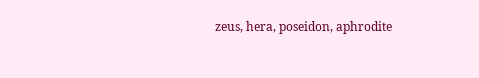zeus, hera, poseidon, aphrodite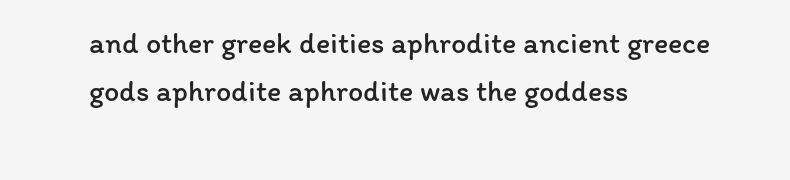and other greek deities aphrodite ancient greece gods aphrodite aphrodite was the goddess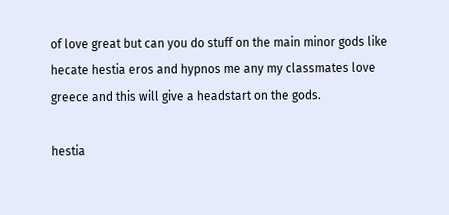of love great but can you do stuff on the main minor gods like hecate hestia eros and hypnos me any my classmates love greece and this will give a headstart on the gods.

hestia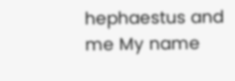hephaestus and me My name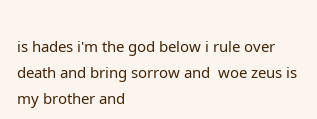is hades i'm the god below i rule over death and bring sorrow and  woe zeus is my brother and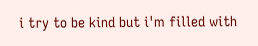i try to be kind but i'm filled with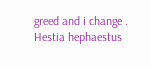greed and i change .
Hestia hephaestus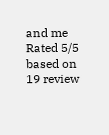and me
Rated 5/5 based on 19 review